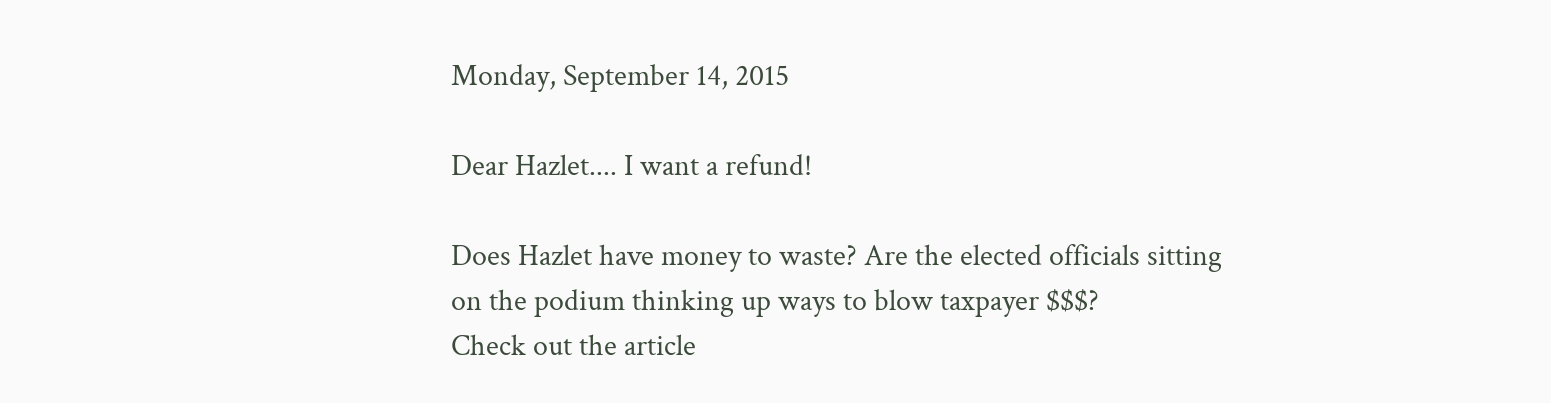Monday, September 14, 2015

Dear Hazlet.... I want a refund!

Does Hazlet have money to waste? Are the elected officials sitting on the podium thinking up ways to blow taxpayer $$$?
Check out the article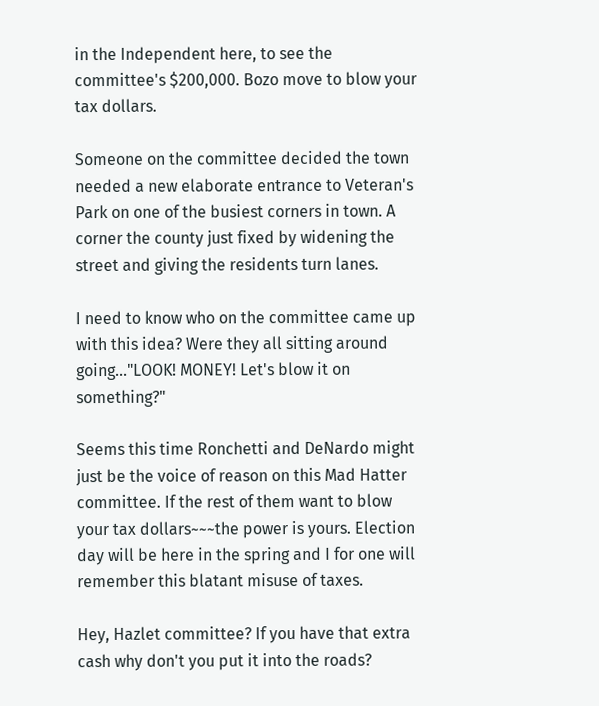in the Independent here, to see the committee's $200,000. Bozo move to blow your tax dollars.

Someone on the committee decided the town needed a new elaborate entrance to Veteran's Park on one of the busiest corners in town. A corner the county just fixed by widening the street and giving the residents turn lanes.

I need to know who on the committee came up with this idea? Were they all sitting around going..."LOOK! MONEY! Let's blow it on something?"

Seems this time Ronchetti and DeNardo might just be the voice of reason on this Mad Hatter committee. If the rest of them want to blow your tax dollars~~~the power is yours. Election day will be here in the spring and I for one will remember this blatant misuse of taxes.

Hey, Hazlet committee? If you have that extra cash why don't you put it into the roads?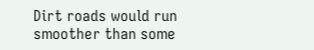Dirt roads would run smoother than some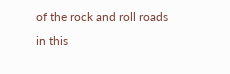of the rock and roll roads in this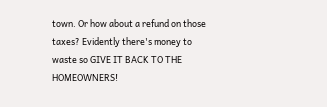town. Or how about a refund on those taxes? Evidently there's money to waste so GIVE IT BACK TO THE HOMEOWNERS!